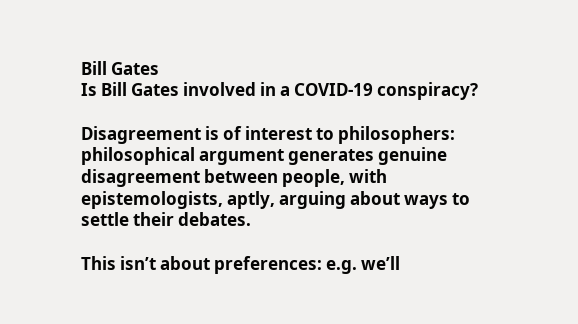Bill Gates
Is Bill Gates involved in a COVID-19 conspiracy?

Disagreement is of interest to philosophers: philosophical argument generates genuine disagreement between people, with epistemologists, aptly, arguing about ways to settle their debates.

This isn’t about preferences: e.g. we’ll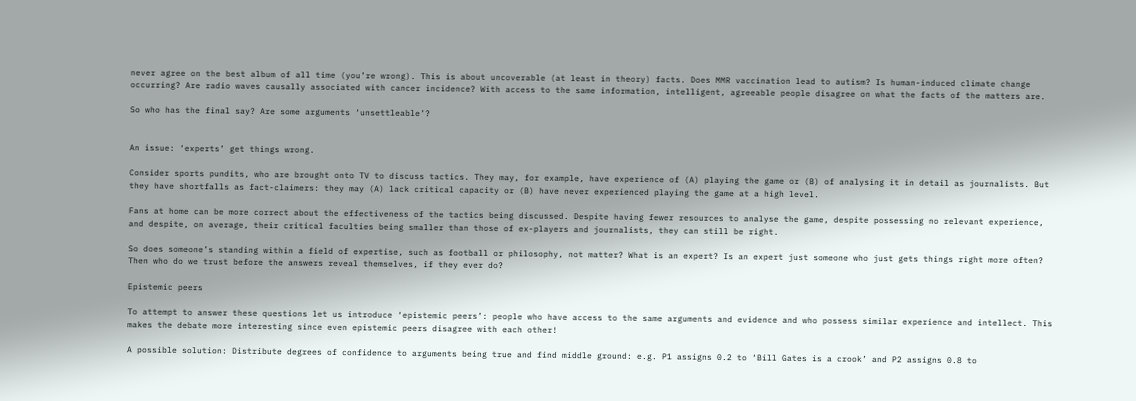never agree on the best album of all time (you’re wrong). This is about uncoverable (at least in theory) facts. Does MMR vaccination lead to autism? Is human-induced climate change occurring? Are radio waves causally associated with cancer incidence? With access to the same information, intelligent, agreeable people disagree on what the facts of the matters are.

So who has the final say? Are some arguments ‘unsettleable’?


An issue: ‘experts’ get things wrong.

Consider sports pundits, who are brought onto TV to discuss tactics. They may, for example, have experience of (A) playing the game or (B) of analysing it in detail as journalists. But they have shortfalls as fact-claimers: they may (A) lack critical capacity or (B) have never experienced playing the game at a high level.

Fans at home can be more correct about the effectiveness of the tactics being discussed. Despite having fewer resources to analyse the game, despite possessing no relevant experience, and despite, on average, their critical faculties being smaller than those of ex-players and journalists, they can still be right.

So does someone’s standing within a field of expertise, such as football or philosophy, not matter? What is an expert? Is an expert just someone who just gets things right more often? Then who do we trust before the answers reveal themselves, if they ever do?

Epistemic peers

To attempt to answer these questions let us introduce ‘epistemic peers’: people who have access to the same arguments and evidence and who possess similar experience and intellect. This makes the debate more interesting since even epistemic peers disagree with each other!

A possible solution: Distribute degrees of confidence to arguments being true and find middle ground: e.g. P1 assigns 0.2 to ‘Bill Gates is a crook’ and P2 assigns 0.8 to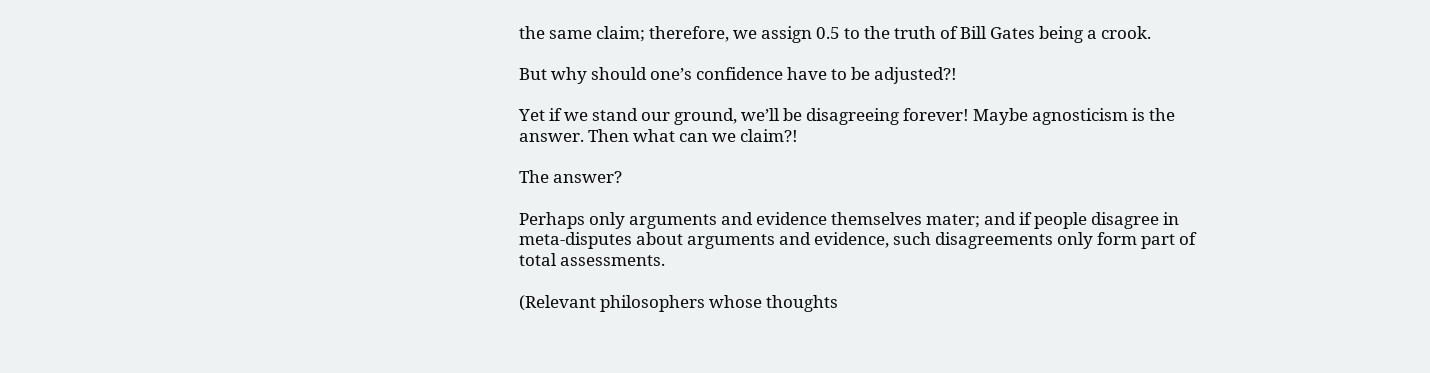the same claim; therefore, we assign 0.5 to the truth of Bill Gates being a crook.

But why should one’s confidence have to be adjusted?!

Yet if we stand our ground, we’ll be disagreeing forever! Maybe agnosticism is the answer. Then what can we claim?!

The answer?

Perhaps only arguments and evidence themselves mater; and if people disagree in meta-disputes about arguments and evidence, such disagreements only form part of total assessments.

(Relevant philosophers whose thoughts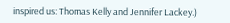inspired us: Thomas Kelly and Jennifer Lackey.)